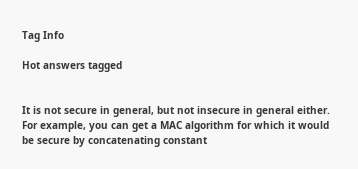Tag Info

Hot answers tagged


It is not secure in general, but not insecure in general either. For example, you can get a MAC algorithm for which it would be secure by concatenating constant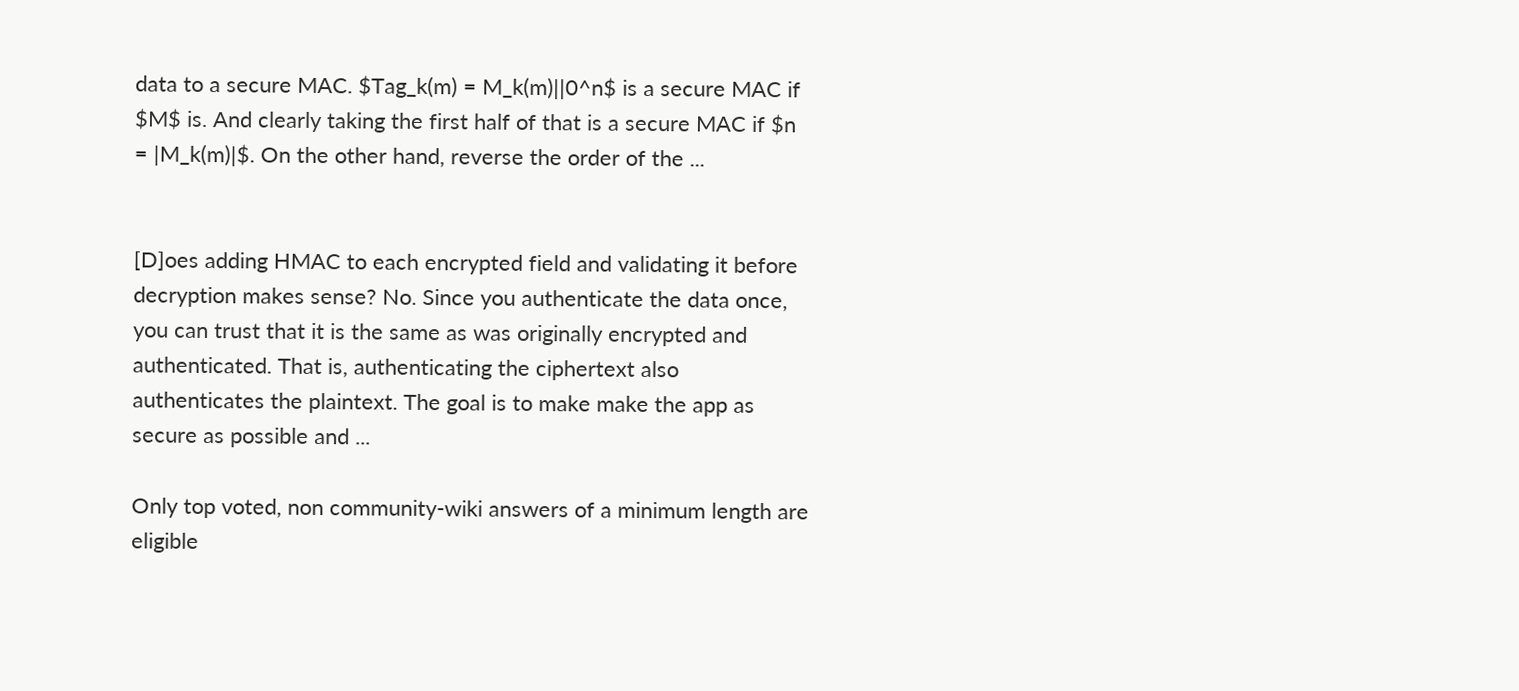data to a secure MAC. $Tag_k(m) = M_k(m)||0^n$ is a secure MAC if $M$ is. And clearly taking the first half of that is a secure MAC if $n = |M_k(m)|$. On the other hand, reverse the order of the ...


[D]oes adding HMAC to each encrypted field and validating it before decryption makes sense? No. Since you authenticate the data once, you can trust that it is the same as was originally encrypted and authenticated. That is, authenticating the ciphertext also authenticates the plaintext. The goal is to make make the app as secure as possible and ...

Only top voted, non community-wiki answers of a minimum length are eligible